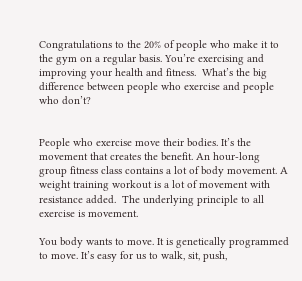Congratulations to the 20% of people who make it to the gym on a regular basis. You’re exercising and improving your health and fitness.  What’s the big difference between people who exercise and people who don’t?


People who exercise move their bodies. It’s the movement that creates the benefit. An hour-long group fitness class contains a lot of body movement. A weight training workout is a lot of movement with resistance added.  The underlying principle to all exercise is movement.

You body wants to move. It is genetically programmed to move. It’s easy for us to walk, sit, push,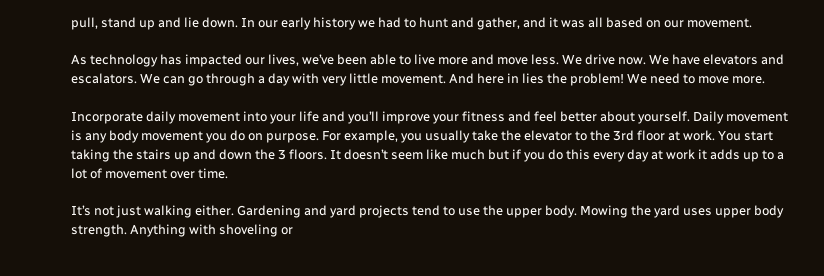pull, stand up and lie down. In our early history we had to hunt and gather, and it was all based on our movement.

As technology has impacted our lives, we’ve been able to live more and move less. We drive now. We have elevators and escalators. We can go through a day with very little movement. And here in lies the problem! We need to move more.

Incorporate daily movement into your life and you’ll improve your fitness and feel better about yourself. Daily movement is any body movement you do on purpose. For example, you usually take the elevator to the 3rd floor at work. You start taking the stairs up and down the 3 floors. It doesn’t seem like much but if you do this every day at work it adds up to a lot of movement over time.

It’s not just walking either. Gardening and yard projects tend to use the upper body. Mowing the yard uses upper body strength. Anything with shoveling or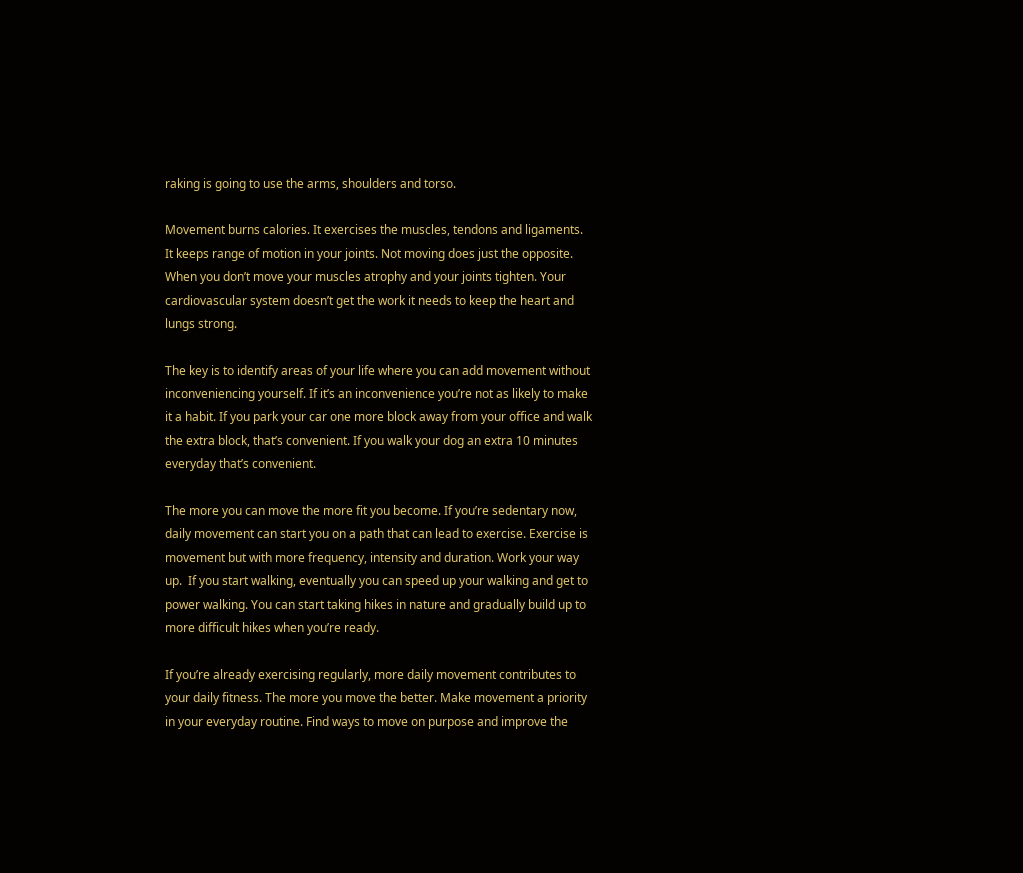raking is going to use the arms, shoulders and torso.

Movement burns calories. It exercises the muscles, tendons and ligaments. It keeps range of motion in your joints. Not moving does just the opposite. When you don’t move your muscles atrophy and your joints tighten. Your cardiovascular system doesn’t get the work it needs to keep the heart and lungs strong.

The key is to identify areas of your life where you can add movement without inconveniencing yourself. If it’s an inconvenience you’re not as likely to make it a habit. If you park your car one more block away from your office and walk the extra block, that’s convenient. If you walk your dog an extra 10 minutes everyday that’s convenient.

The more you can move the more fit you become. If you’re sedentary now, daily movement can start you on a path that can lead to exercise. Exercise is movement but with more frequency, intensity and duration. Work your way up.  If you start walking, eventually you can speed up your walking and get to power walking. You can start taking hikes in nature and gradually build up to more difficult hikes when you’re ready.

If you’re already exercising regularly, more daily movement contributes to your daily fitness. The more you move the better. Make movement a priority in your everyday routine. Find ways to move on purpose and improve the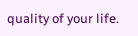quality of your life.